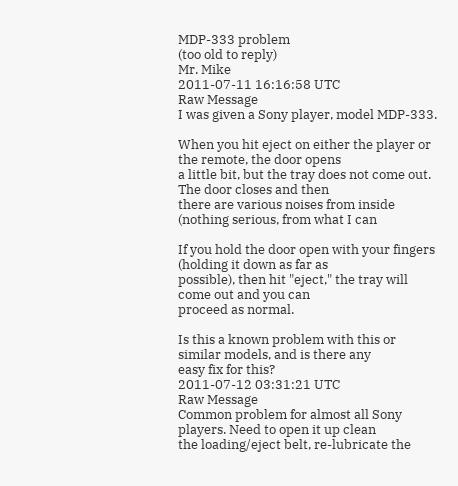MDP-333 problem
(too old to reply)
Mr. Mike
2011-07-11 16:16:58 UTC
Raw Message
I was given a Sony player, model MDP-333.

When you hit eject on either the player or the remote, the door opens
a little bit, but the tray does not come out. The door closes and then
there are various noises from inside (nothing serious, from what I can

If you hold the door open with your fingers (holding it down as far as
possible), then hit "eject," the tray will come out and you can
proceed as normal.

Is this a known problem with this or similar models, and is there any
easy fix for this?
2011-07-12 03:31:21 UTC
Raw Message
Common problem for almost all Sony players. Need to open it up clean
the loading/eject belt, re-lubricate the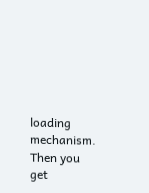loading mechanism. Then you
get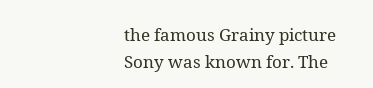the famous Grainy picture Sony was known for. The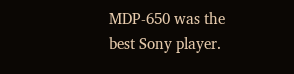MDP-650 was the
best Sony player.